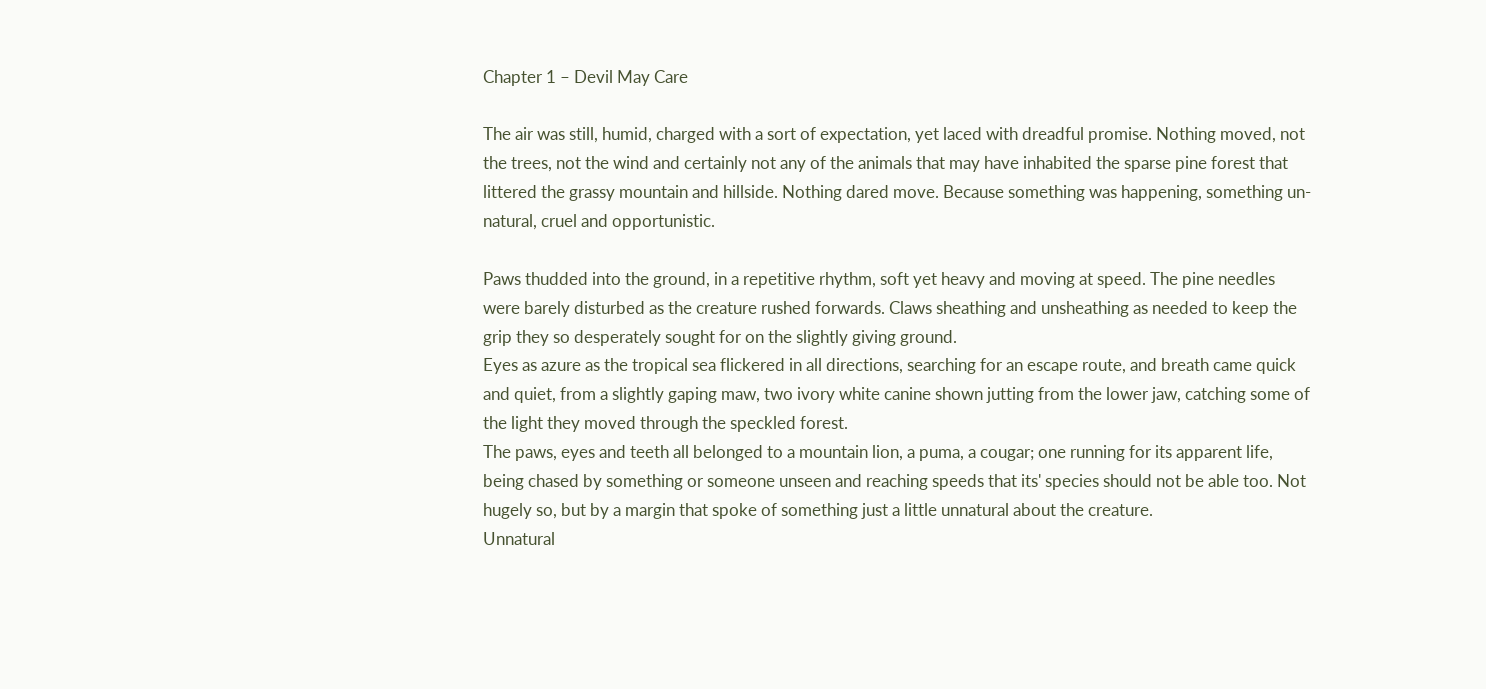Chapter 1 – Devil May Care

The air was still, humid, charged with a sort of expectation, yet laced with dreadful promise. Nothing moved, not the trees, not the wind and certainly not any of the animals that may have inhabited the sparse pine forest that littered the grassy mountain and hillside. Nothing dared move. Because something was happening, something un-natural, cruel and opportunistic.

Paws thudded into the ground, in a repetitive rhythm, soft yet heavy and moving at speed. The pine needles were barely disturbed as the creature rushed forwards. Claws sheathing and unsheathing as needed to keep the grip they so desperately sought for on the slightly giving ground.
Eyes as azure as the tropical sea flickered in all directions, searching for an escape route, and breath came quick and quiet, from a slightly gaping maw, two ivory white canine shown jutting from the lower jaw, catching some of the light they moved through the speckled forest.
The paws, eyes and teeth all belonged to a mountain lion, a puma, a cougar; one running for its apparent life, being chased by something or someone unseen and reaching speeds that its' species should not be able too. Not hugely so, but by a margin that spoke of something just a little unnatural about the creature.
Unnatural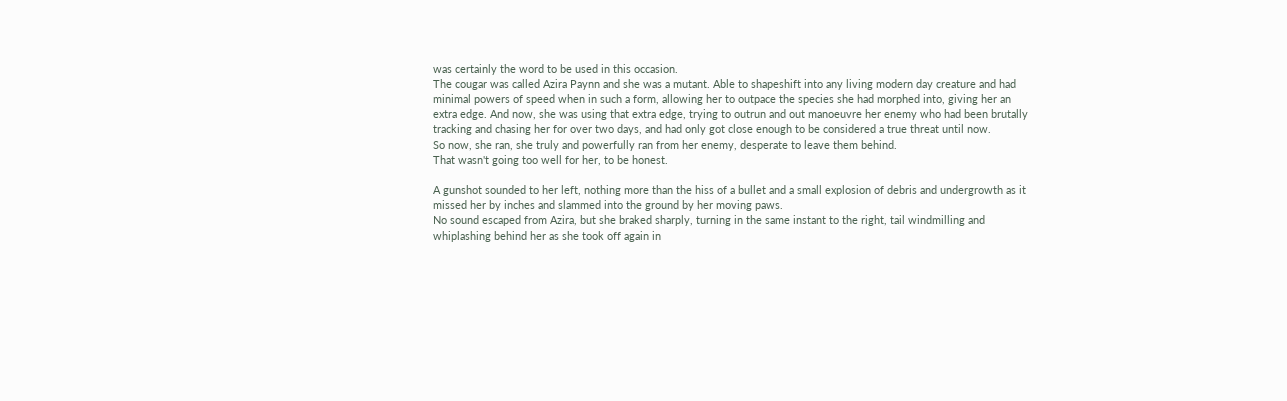was certainly the word to be used in this occasion.
The cougar was called Azira Paynn and she was a mutant. Able to shapeshift into any living modern day creature and had minimal powers of speed when in such a form, allowing her to outpace the species she had morphed into, giving her an extra edge. And now, she was using that extra edge, trying to outrun and out manoeuvre her enemy who had been brutally tracking and chasing her for over two days, and had only got close enough to be considered a true threat until now.
So now, she ran, she truly and powerfully ran from her enemy, desperate to leave them behind.
That wasn't going too well for her, to be honest.

A gunshot sounded to her left, nothing more than the hiss of a bullet and a small explosion of debris and undergrowth as it missed her by inches and slammed into the ground by her moving paws.
No sound escaped from Azira, but she braked sharply, turning in the same instant to the right, tail windmilling and whiplashing behind her as she took off again in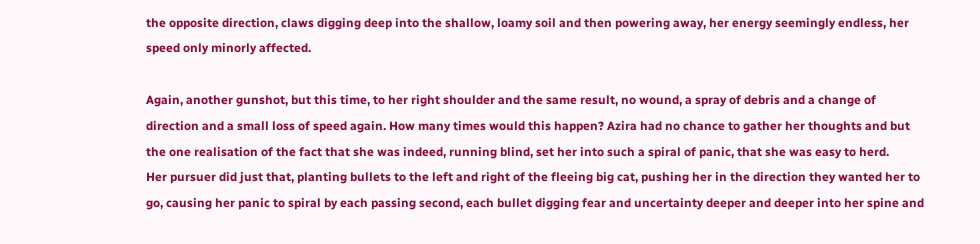the opposite direction, claws digging deep into the shallow, loamy soil and then powering away, her energy seemingly endless, her speed only minorly affected.

Again, another gunshot, but this time, to her right shoulder and the same result, no wound, a spray of debris and a change of direction and a small loss of speed again. How many times would this happen? Azira had no chance to gather her thoughts and but the one realisation of the fact that she was indeed, running blind, set her into such a spiral of panic, that she was easy to herd.
Her pursuer did just that, planting bullets to the left and right of the fleeing big cat, pushing her in the direction they wanted her to go, causing her panic to spiral by each passing second, each bullet digging fear and uncertainty deeper and deeper into her spine and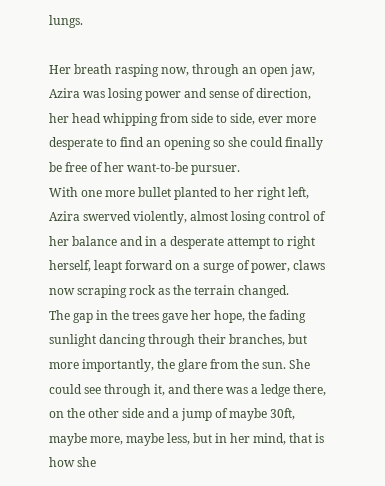lungs.

Her breath rasping now, through an open jaw, Azira was losing power and sense of direction, her head whipping from side to side, ever more desperate to find an opening so she could finally be free of her want-to-be pursuer.
With one more bullet planted to her right left, Azira swerved violently, almost losing control of her balance and in a desperate attempt to right herself, leapt forward on a surge of power, claws now scraping rock as the terrain changed.
The gap in the trees gave her hope, the fading sunlight dancing through their branches, but more importantly, the glare from the sun. She could see through it, and there was a ledge there, on the other side and a jump of maybe 30ft, maybe more, maybe less, but in her mind, that is how she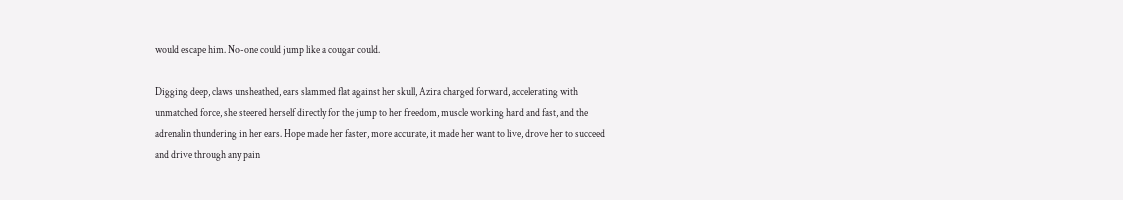would escape him. No-one could jump like a cougar could.

Digging deep, claws unsheathed, ears slammed flat against her skull, Azira charged forward, accelerating with unmatched force, she steered herself directly for the jump to her freedom, muscle working hard and fast, and the adrenalin thundering in her ears. Hope made her faster, more accurate, it made her want to live, drove her to succeed and drive through any pain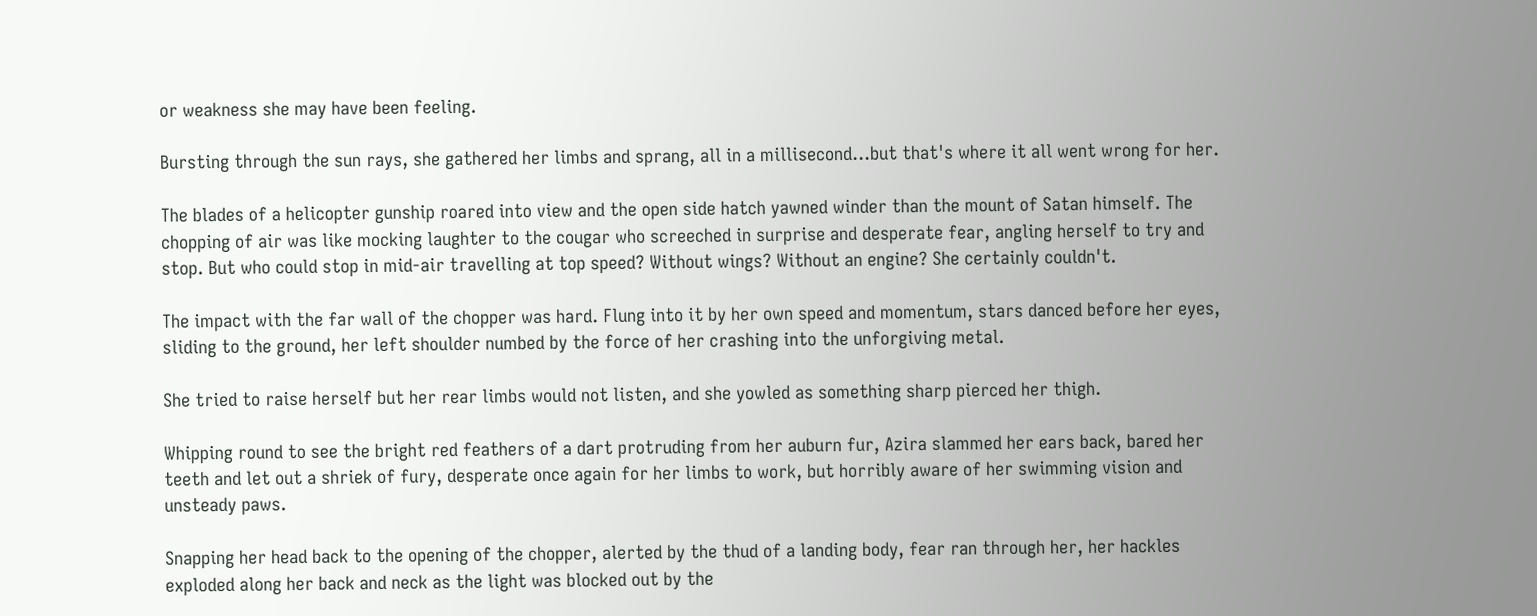or weakness she may have been feeling.

Bursting through the sun rays, she gathered her limbs and sprang, all in a millisecond…but that's where it all went wrong for her.

The blades of a helicopter gunship roared into view and the open side hatch yawned winder than the mount of Satan himself. The chopping of air was like mocking laughter to the cougar who screeched in surprise and desperate fear, angling herself to try and stop. But who could stop in mid-air travelling at top speed? Without wings? Without an engine? She certainly couldn't.

The impact with the far wall of the chopper was hard. Flung into it by her own speed and momentum, stars danced before her eyes, sliding to the ground, her left shoulder numbed by the force of her crashing into the unforgiving metal.

She tried to raise herself but her rear limbs would not listen, and she yowled as something sharp pierced her thigh.

Whipping round to see the bright red feathers of a dart protruding from her auburn fur, Azira slammed her ears back, bared her teeth and let out a shriek of fury, desperate once again for her limbs to work, but horribly aware of her swimming vision and unsteady paws.

Snapping her head back to the opening of the chopper, alerted by the thud of a landing body, fear ran through her, her hackles exploded along her back and neck as the light was blocked out by the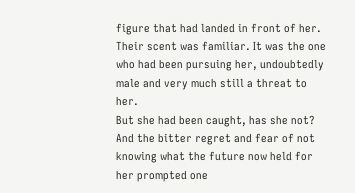figure that had landed in front of her. Their scent was familiar. It was the one who had been pursuing her, undoubtedly male and very much still a threat to her.
But she had been caught, has she not? And the bitter regret and fear of not knowing what the future now held for her prompted one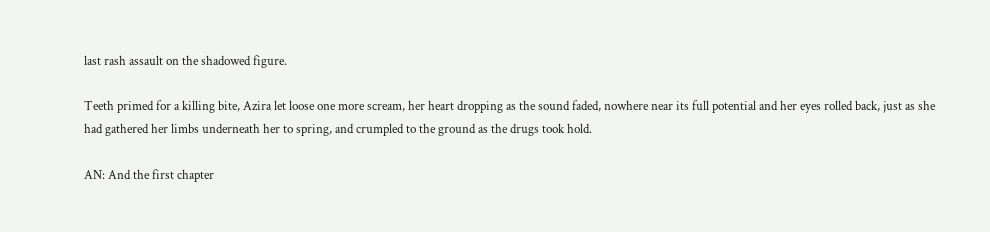last rash assault on the shadowed figure.

Teeth primed for a killing bite, Azira let loose one more scream, her heart dropping as the sound faded, nowhere near its full potential and her eyes rolled back, just as she had gathered her limbs underneath her to spring, and crumpled to the ground as the drugs took hold.

AN: And the first chapter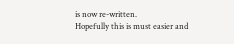is now re-written.
Hopefully this is must easier and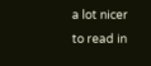a lot nicer to read in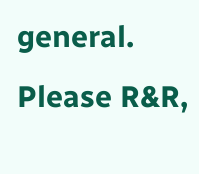general.
Please R&R,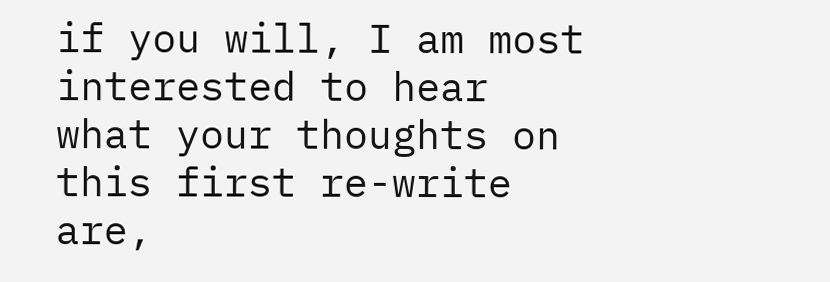if you will, I am most interested to hear what your thoughts on this first re-write are,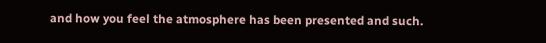and how you feel the atmosphere has been presented and such.